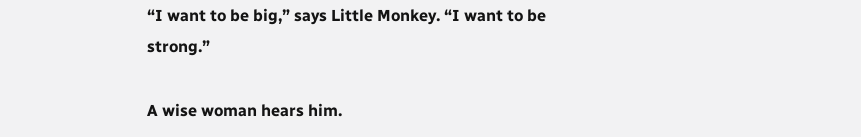“I want to be big,” says Little Monkey. “I want to be strong.”

A wise woman hears him.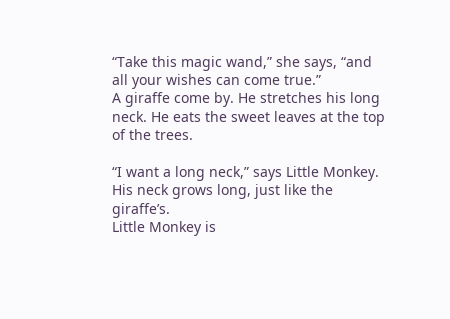“Take this magic wand,” she says, “and all your wishes can come true.”
A giraffe come by. He stretches his long neck. He eats the sweet leaves at the top of the trees.

“I want a long neck,” says Little Monkey.
His neck grows long, just like the giraffe’s.
Little Monkey is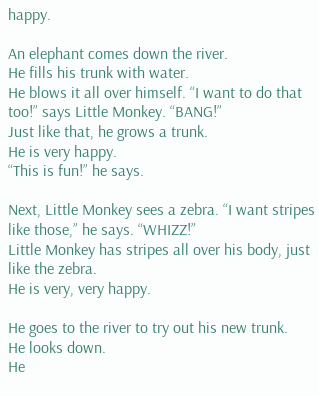happy.

An elephant comes down the river.
He fills his trunk with water.
He blows it all over himself. “I want to do that too!” says Little Monkey. “BANG!”
Just like that, he grows a trunk.
He is very happy.
“This is fun!” he says.

Next, Little Monkey sees a zebra. “I want stripes like those,” he says. “WHIZZ!”
Little Monkey has stripes all over his body, just like the zebra.
He is very, very happy.

He goes to the river to try out his new trunk.
He looks down.
He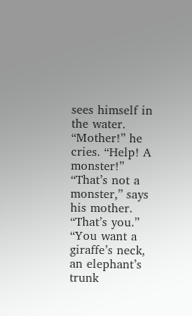sees himself in the water.
“Mother!” he cries. “Help! A monster!”
“That’s not a monster,” says his mother. “That’s you.”
“You want a giraffe’s neck, an elephant’s trunk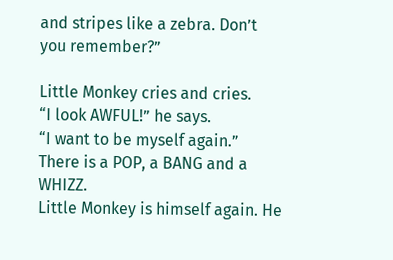and stripes like a zebra. Don’t you remember?”

Little Monkey cries and cries.
“I look AWFUL!” he says.
“I want to be myself again.”
There is a POP, a BANG and a WHIZZ.
Little Monkey is himself again. He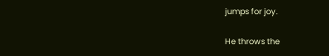jumps for joy.

He throws the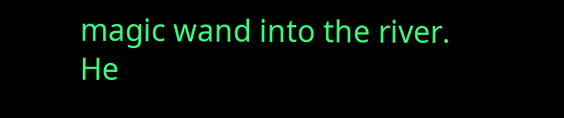magic wand into the river.
He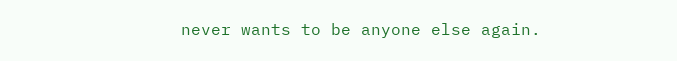never wants to be anyone else again.